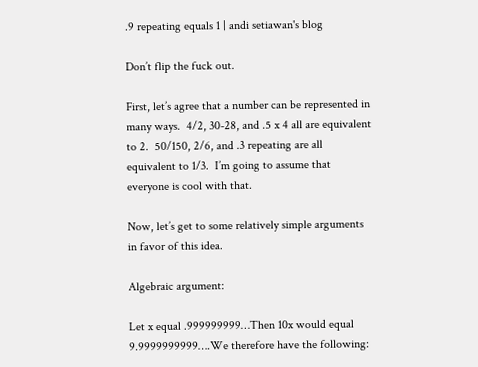.9 repeating equals 1 | andi setiawan's blog

Don’t flip the fuck out.

First, let’s agree that a number can be represented in many ways.  4/2, 30-28, and .5 x 4 all are equivalent to 2.  50/150, 2/6, and .3 repeating are all equivalent to 1/3.  I’m going to assume that everyone is cool with that.

Now, let’s get to some relatively simple arguments in favor of this idea.

Algebraic argument:

Let x equal .999999999…Then 10x would equal 9.9999999999….We therefore have the following: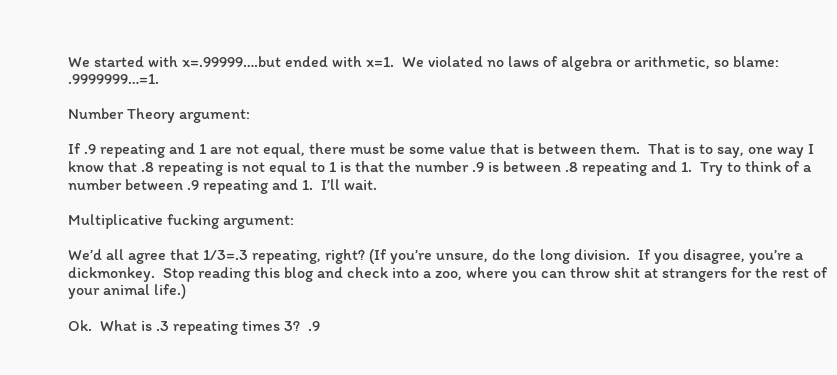We started with x=.99999….but ended with x=1.  We violated no laws of algebra or arithmetic, so blame: .9999999…=1.

Number Theory argument:

If .9 repeating and 1 are not equal, there must be some value that is between them.  That is to say, one way I know that .8 repeating is not equal to 1 is that the number .9 is between .8 repeating and 1.  Try to think of a number between .9 repeating and 1.  I’ll wait.

Multiplicative fucking argument:

We’d all agree that 1/3=.3 repeating, right? (If you’re unsure, do the long division.  If you disagree, you’re a dickmonkey.  Stop reading this blog and check into a zoo, where you can throw shit at strangers for the rest of your animal life.)

Ok.  What is .3 repeating times 3?  .9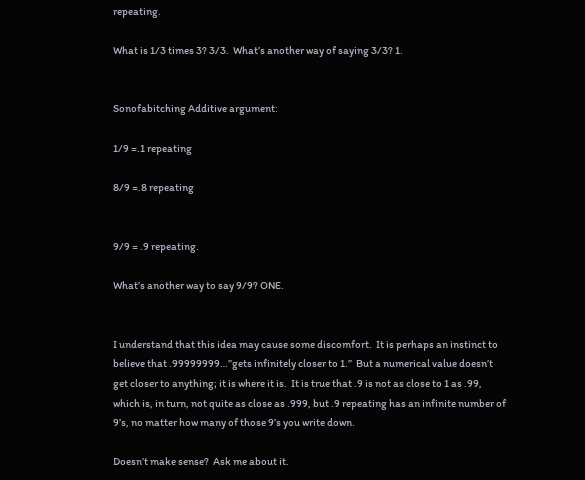repeating.

What is 1/3 times 3? 3/3.  What’s another way of saying 3/3? 1.


Sonofabitching Additive argument:

1/9 =.1 repeating

8/9 =.8 repeating


9/9 = .9 repeating.

What’s another way to say 9/9? ONE.


I understand that this idea may cause some discomfort.  It is perhaps an instinct to believe that .99999999…”gets infinitely closer to 1.”  But a numerical value doesn’t get closer to anything; it is where it is.  It is true that .9 is not as close to 1 as .99, which is, in turn, not quite as close as .999, but .9 repeating has an infinite number of 9’s, no matter how many of those 9’s you write down.

Doesn’t make sense?  Ask me about it.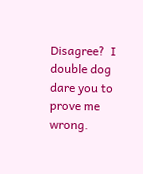Disagree?  I double dog dare you to prove me wrong.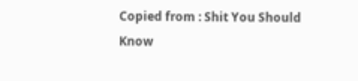Copied from : Shit You Should Know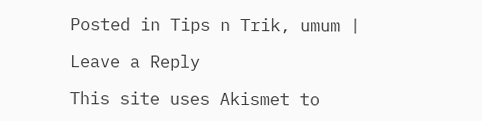Posted in Tips n Trik, umum |

Leave a Reply

This site uses Akismet to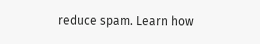reduce spam. Learn how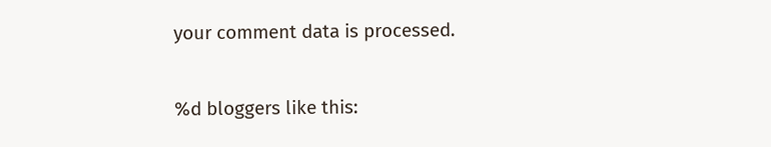your comment data is processed.

%d bloggers like this: